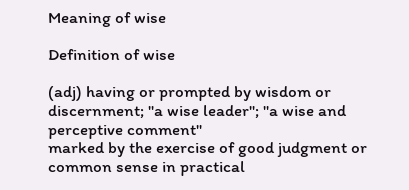Meaning of wise

Definition of wise

(adj) having or prompted by wisdom or discernment; "a wise leader"; "a wise and perceptive comment"
marked by the exercise of good judgment or common sense in practical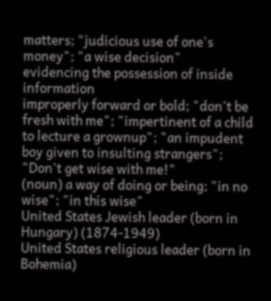matters; "judicious use of one's money"; "a wise decision"
evidencing the possession of inside information
improperly forward or bold; "don't be fresh with me"; "impertinent of a child to lecture a grownup"; "an impudent boy given to insulting strangers"; "Don't get wise with me!"
(noun) a way of doing or being; "in no wise"; "in this wise"
United States Jewish leader (born in Hungary) (1874-1949)
United States religious leader (born in Bohemia)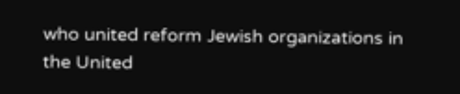who united reform Jewish organizations in the United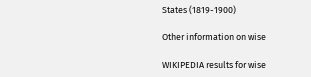States (1819-1900)

Other information on wise

WIKIPEDIA results for wise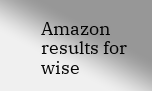Amazon results for wise